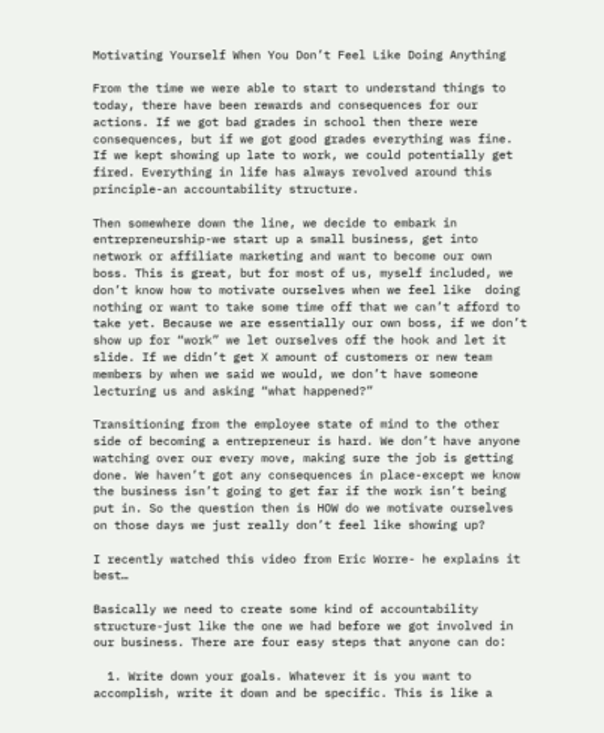Motivating Yourself When You Don’t Feel Like Doing Anything

From the time we were able to start to understand things to today, there have been rewards and consequences for our actions. If we got bad grades in school then there were consequences, but if we got good grades everything was fine. If we kept showing up late to work, we could potentially get fired. Everything in life has always revolved around this principle-an accountability structure.

Then somewhere down the line, we decide to embark in entrepreneurship-we start up a small business, get into network or affiliate marketing and want to become our own boss. This is great, but for most of us, myself included, we don’t know how to motivate ourselves when we feel like  doing nothing or want to take some time off that we can’t afford to take yet. Because we are essentially our own boss, if we don’t show up for “work” we let ourselves off the hook and let it slide. If we didn’t get X amount of customers or new team members by when we said we would, we don’t have someone lecturing us and asking “what happened?”

Transitioning from the employee state of mind to the other side of becoming a entrepreneur is hard. We don’t have anyone watching over our every move, making sure the job is getting done. We haven’t got any consequences in place-except we know the business isn’t going to get far if the work isn’t being put in. So the question then is HOW do we motivate ourselves on those days we just really don’t feel like showing up?

I recently watched this video from Eric Worre- he explains it best…

Basically we need to create some kind of accountability structure-just like the one we had before we got involved in our business. There are four easy steps that anyone can do:

  1. Write down your goals. Whatever it is you want to accomplish, write it down and be specific. This is like a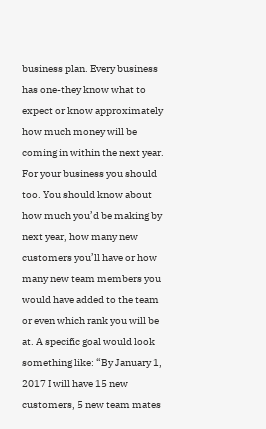business plan. Every business has one-they know what to expect or know approximately how much money will be coming in within the next year. For your business you should too. You should know about how much you’d be making by next year, how many new customers you’ll have or how many new team members you would have added to the team or even which rank you will be at. A specific goal would look something like: “By January 1, 2017 I will have 15 new customers, 5 new team mates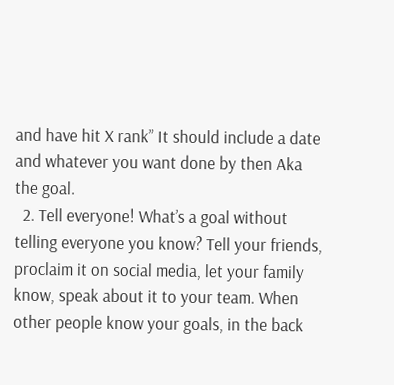and have hit X rank” It should include a date and whatever you want done by then Aka the goal.
  2. Tell everyone! What’s a goal without telling everyone you know? Tell your friends, proclaim it on social media, let your family know, speak about it to your team. When other people know your goals, in the back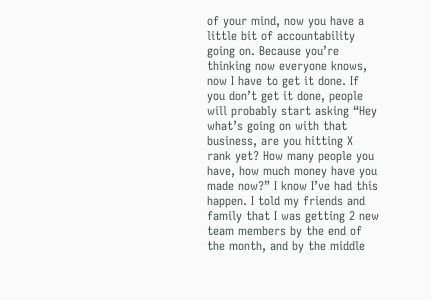of your mind, now you have a little bit of accountability going on. Because you’re thinking now everyone knows, now I have to get it done. If you don’t get it done, people will probably start asking “Hey what’s going on with that business, are you hitting X rank yet? How many people you have, how much money have you made now?” I know I’ve had this happen. I told my friends and family that I was getting 2 new team members by the end of the month, and by the middle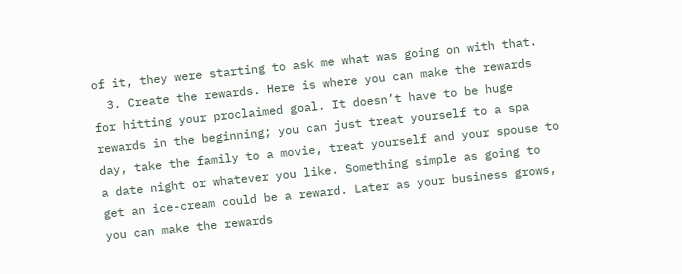of it, they were starting to ask me what was going on with that.
  3. Create the rewards. Here is where you can make the rewards for hitting your proclaimed goal. It doesn’t have to be huge rewards in the beginning; you can just treat yourself to a spa day, take the family to a movie, treat yourself and your spouse to a date night or whatever you like. Something simple as going to get an ice-cream could be a reward. Later as your business grows, you can make the rewards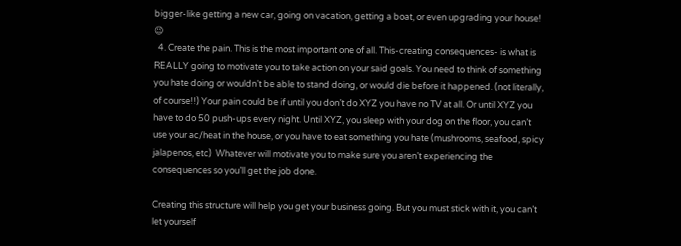bigger-like getting a new car, going on vacation, getting a boat, or even upgrading your house! 😉
  4. Create the pain. This is the most important one of all. This-creating consequences- is what is REALLY going to motivate you to take action on your said goals. You need to think of something you hate doing or wouldn’t be able to stand doing, or would die before it happened. (not literally, of course!!) Your pain could be if until you don’t do XYZ you have no TV at all. Or until XYZ you have to do 50 push-ups every night. Until XYZ, you sleep with your dog on the floor, you can’t use your ac/heat in the house, or you have to eat something you hate (mushrooms, seafood, spicy jalapenos, etc)  Whatever will motivate you to make sure you aren’t experiencing the consequences so you’ll get the job done.

Creating this structure will help you get your business going. But you must stick with it, you can’t let yourself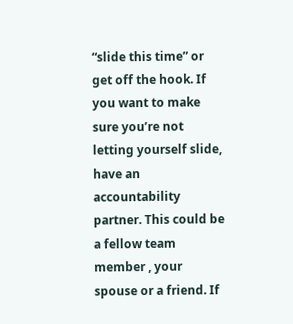“slide this time” or get off the hook. If you want to make sure you’re not letting yourself slide, have an accountability partner. This could be a fellow team member , your spouse or a friend. If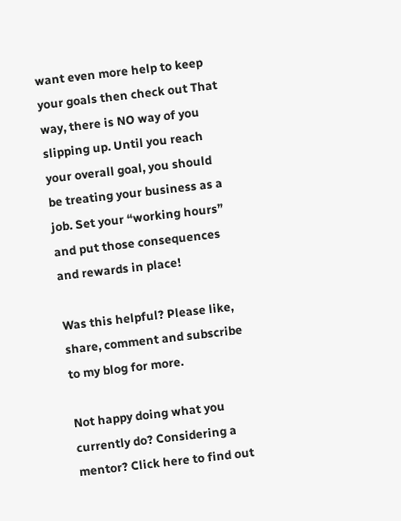want even more help to keep your goals then check out That way, there is NO way of you slipping up. Until you reach your overall goal, you should be treating your business as a job. Set your “working hours” and put those consequences and rewards in place!

Was this helpful? Please like, share, comment and subscribe to my blog for more.

Not happy doing what you currently do? Considering a mentor? Click here to find out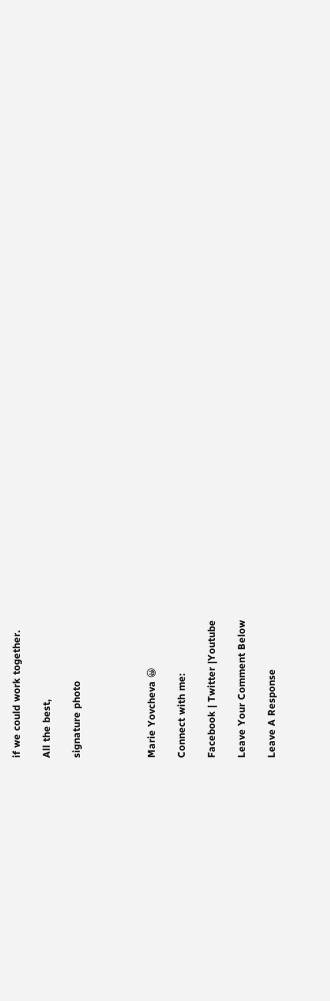if we could work together.

All the best,

signature photo




Marie Yovcheva 😀

Connect with me:

Facebook | Twitter |Youtube

Leave Your Comment Below

Leave A Response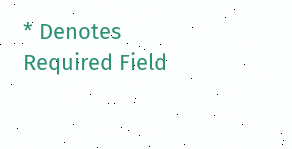* Denotes Required Field